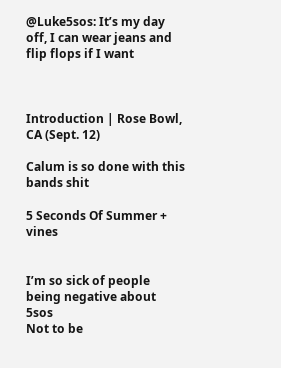@Luke5sos: It’s my day off, I can wear jeans and flip flops if I want



Introduction | Rose Bowl, CA (Sept. 12)

Calum is so done with this bands shit

5 Seconds Of Summer + vines


I’m so sick of people being negative about 5sos
Not to be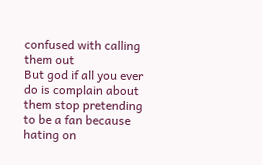confused with calling them out
But god if all you ever do is complain about them stop pretending to be a fan because hating on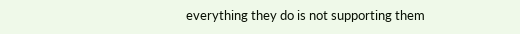everything they do is not supporting them